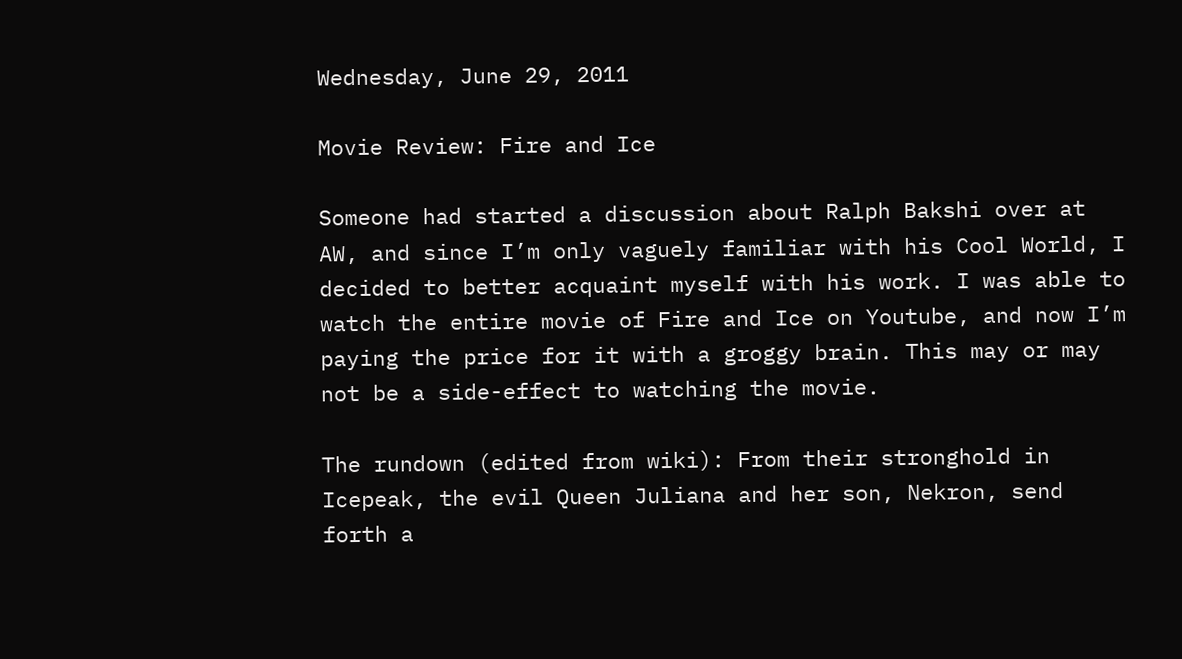Wednesday, June 29, 2011

Movie Review: Fire and Ice

Someone had started a discussion about Ralph Bakshi over at AW, and since I’m only vaguely familiar with his Cool World, I decided to better acquaint myself with his work. I was able to watch the entire movie of Fire and Ice on Youtube, and now I’m paying the price for it with a groggy brain. This may or may not be a side-effect to watching the movie.

The rundown (edited from wiki): From their stronghold in Icepeak, the evil Queen Juliana and her son, Nekron, send forth a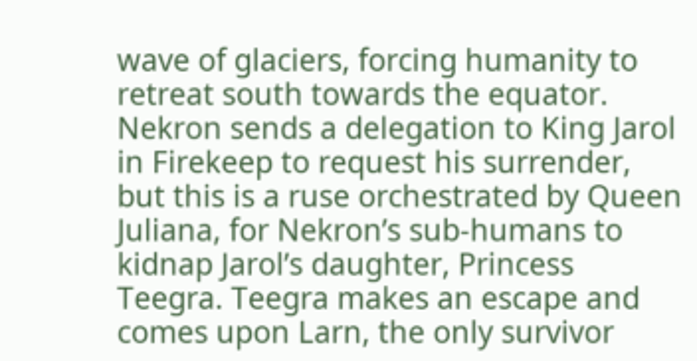wave of glaciers, forcing humanity to retreat south towards the equator. Nekron sends a delegation to King Jarol in Firekeep to request his surrender, but this is a ruse orchestrated by Queen Juliana, for Nekron’s sub-humans to kidnap Jarol’s daughter, Princess Teegra. Teegra makes an escape and comes upon Larn, the only survivor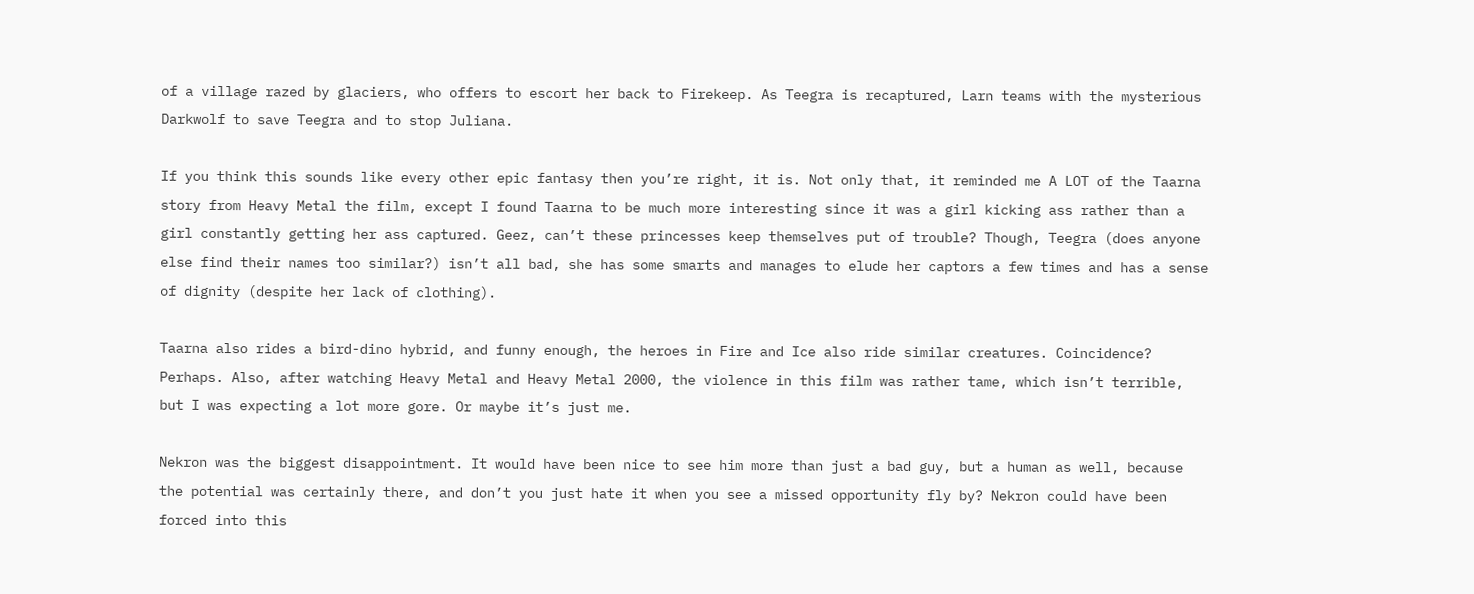of a village razed by glaciers, who offers to escort her back to Firekeep. As Teegra is recaptured, Larn teams with the mysterious Darkwolf to save Teegra and to stop Juliana.

If you think this sounds like every other epic fantasy then you’re right, it is. Not only that, it reminded me A LOT of the Taarna story from Heavy Metal the film, except I found Taarna to be much more interesting since it was a girl kicking ass rather than a girl constantly getting her ass captured. Geez, can’t these princesses keep themselves put of trouble? Though, Teegra (does anyone else find their names too similar?) isn’t all bad, she has some smarts and manages to elude her captors a few times and has a sense of dignity (despite her lack of clothing).

Taarna also rides a bird-dino hybrid, and funny enough, the heroes in Fire and Ice also ride similar creatures. Coincidence? Perhaps. Also, after watching Heavy Metal and Heavy Metal 2000, the violence in this film was rather tame, which isn’t terrible, but I was expecting a lot more gore. Or maybe it’s just me.

Nekron was the biggest disappointment. It would have been nice to see him more than just a bad guy, but a human as well, because the potential was certainly there, and don’t you just hate it when you see a missed opportunity fly by? Nekron could have been forced into this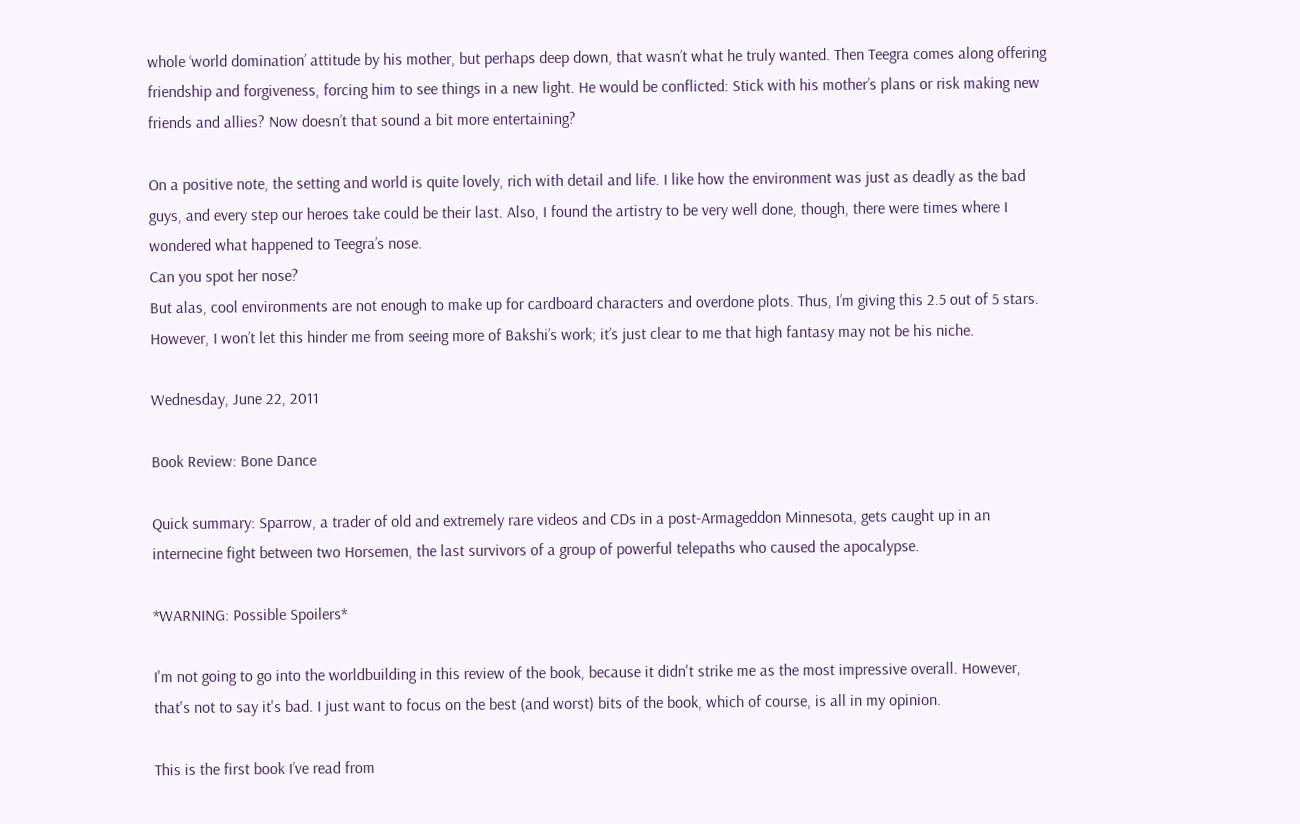whole ‘world domination’ attitude by his mother, but perhaps deep down, that wasn’t what he truly wanted. Then Teegra comes along offering friendship and forgiveness, forcing him to see things in a new light. He would be conflicted: Stick with his mother’s plans or risk making new friends and allies? Now doesn’t that sound a bit more entertaining?

On a positive note, the setting and world is quite lovely, rich with detail and life. I like how the environment was just as deadly as the bad guys, and every step our heroes take could be their last. Also, I found the artistry to be very well done, though, there were times where I wondered what happened to Teegra’s nose.
Can you spot her nose?
But alas, cool environments are not enough to make up for cardboard characters and overdone plots. Thus, I’m giving this 2.5 out of 5 stars. However, I won’t let this hinder me from seeing more of Bakshi’s work; it’s just clear to me that high fantasy may not be his niche.

Wednesday, June 22, 2011

Book Review: Bone Dance

Quick summary: Sparrow, a trader of old and extremely rare videos and CDs in a post-Armageddon Minnesota, gets caught up in an internecine fight between two Horsemen, the last survivors of a group of powerful telepaths who caused the apocalypse.

*WARNING: Possible Spoilers*

I'm not going to go into the worldbuilding in this review of the book, because it didn't strike me as the most impressive overall. However, that's not to say it's bad. I just want to focus on the best (and worst) bits of the book, which of course, is all in my opinion.

This is the first book I’ve read from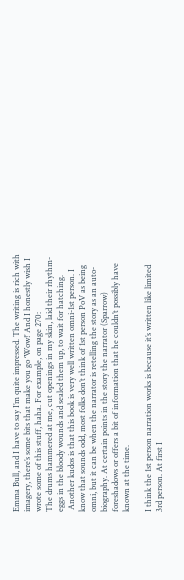Emma Bull, and I have to say I’m quite impressed. The writing is rich with imagery, there’s some bits that make you go ‘Wow!’ And I honestly wish I wrote some of this stuff, haha. For example, on page 270:
The drums hammered at me, cut openings in my skin, laid their rhythm-eggs in the bloody wounds and sealed them up, to wait for hatching.
 Another kudos is that this book is very well written omni-1st person. I know that sounds odd, most folks don’t think of 1st person PoV as being omni, but it can be when the narrator is retelling the story as an auto-biography. At certain points in the story the narrator (Sparrow) foreshadows or offers a bit of information that he couldn’t possibly have known at the time.

I think the 1st person narration works is because it’s written like limited 3rd person. At first I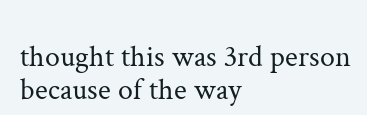thought this was 3rd person because of the way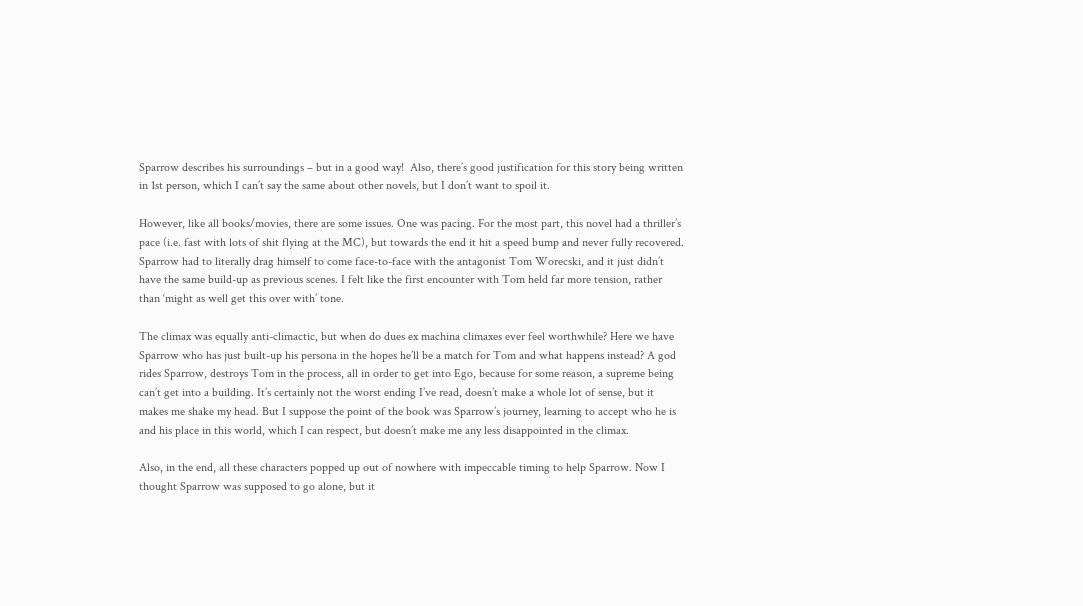Sparrow describes his surroundings – but in a good way!  Also, there’s good justification for this story being written in 1st person, which I can’t say the same about other novels, but I don’t want to spoil it.

However, like all books/movies, there are some issues. One was pacing. For the most part, this novel had a thriller’s pace (i.e. fast with lots of shit flying at the MC), but towards the end it hit a speed bump and never fully recovered. Sparrow had to literally drag himself to come face-to-face with the antagonist Tom Worecski, and it just didn’t have the same build-up as previous scenes. I felt like the first encounter with Tom held far more tension, rather than ‘might as well get this over with’ tone.

The climax was equally anti-climactic, but when do dues ex machina climaxes ever feel worthwhile? Here we have Sparrow who has just built-up his persona in the hopes he’ll be a match for Tom and what happens instead? A god rides Sparrow, destroys Tom in the process, all in order to get into Ego, because for some reason, a supreme being can’t get into a building. It’s certainly not the worst ending I’ve read, doesn’t make a whole lot of sense, but it makes me shake my head. But I suppose the point of the book was Sparrow’s journey, learning to accept who he is and his place in this world, which I can respect, but doesn’t make me any less disappointed in the climax.

Also, in the end, all these characters popped up out of nowhere with impeccable timing to help Sparrow. Now I thought Sparrow was supposed to go alone, but it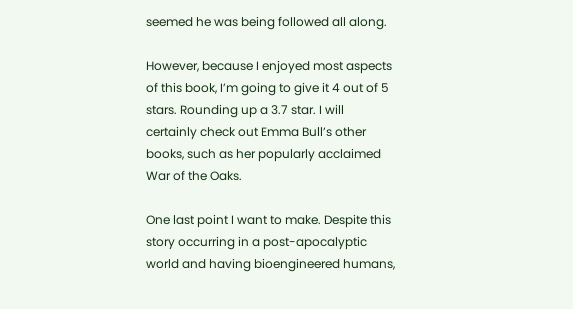seemed he was being followed all along.

However, because I enjoyed most aspects of this book, I’m going to give it 4 out of 5 stars. Rounding up a 3.7 star. I will certainly check out Emma Bull’s other books, such as her popularly acclaimed War of the Oaks.

One last point I want to make. Despite this story occurring in a post-apocalyptic world and having bioengineered humans,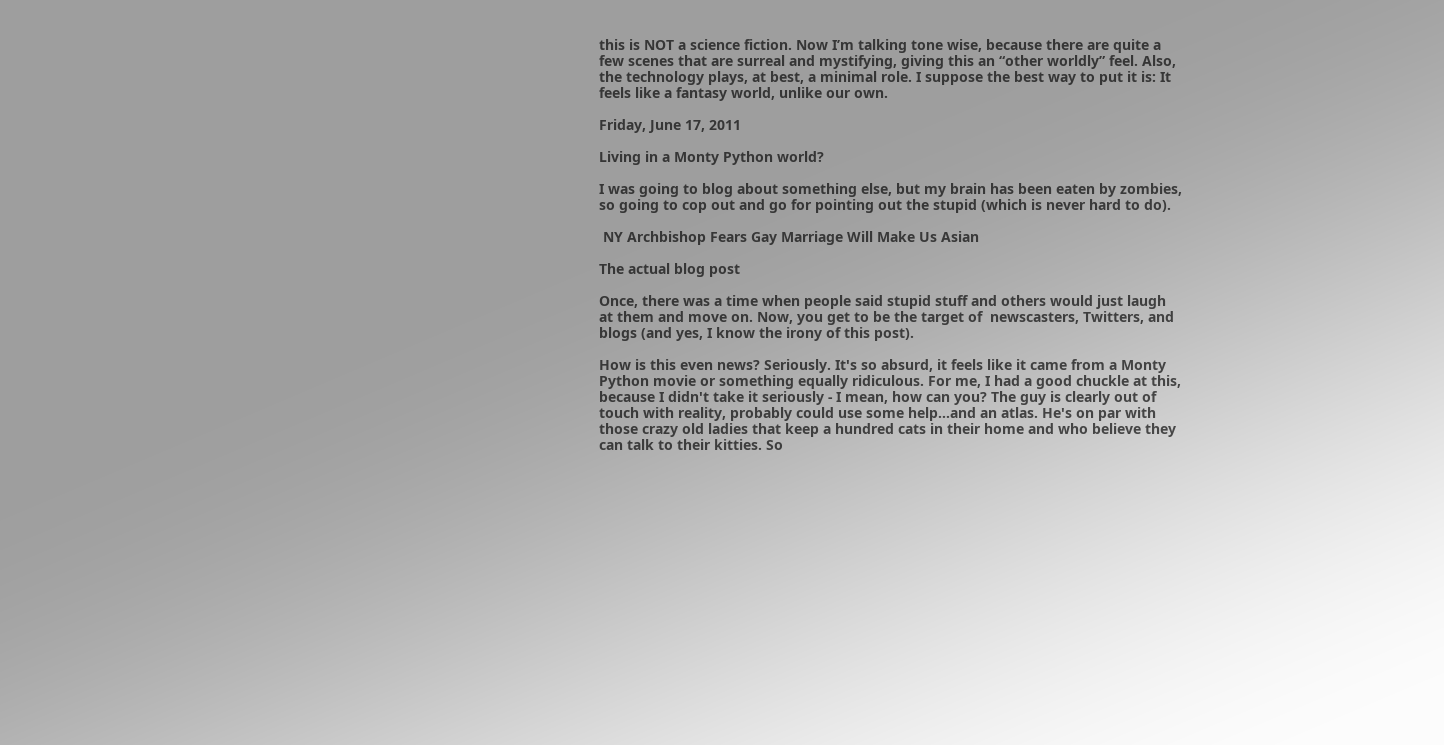this is NOT a science fiction. Now I’m talking tone wise, because there are quite a few scenes that are surreal and mystifying, giving this an “other worldly” feel. Also, the technology plays, at best, a minimal role. I suppose the best way to put it is: It feels like a fantasy world, unlike our own.

Friday, June 17, 2011

Living in a Monty Python world?

I was going to blog about something else, but my brain has been eaten by zombies, so going to cop out and go for pointing out the stupid (which is never hard to do).

 NY Archbishop Fears Gay Marriage Will Make Us Asian

The actual blog post

Once, there was a time when people said stupid stuff and others would just laugh at them and move on. Now, you get to be the target of  newscasters, Twitters, and blogs (and yes, I know the irony of this post).

How is this even news? Seriously. It's so absurd, it feels like it came from a Monty Python movie or something equally ridiculous. For me, I had a good chuckle at this, because I didn't take it seriously - I mean, how can you? The guy is clearly out of touch with reality, probably could use some help...and an atlas. He's on par with those crazy old ladies that keep a hundred cats in their home and who believe they can talk to their kitties. So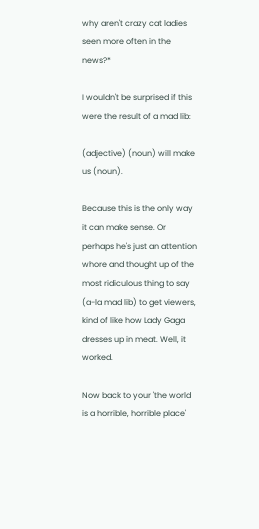why aren't crazy cat ladies seen more often in the news?*

I wouldn't be surprised if this were the result of a mad lib:

(adjective) (noun) will make us (noun).

Because this is the only way it can make sense. Or perhaps he's just an attention whore and thought up of the most ridiculous thing to say (a-la mad lib) to get viewers, kind of like how Lady Gaga dresses up in meat. Well, it worked.

Now back to your 'the world is a horrible, horrible place'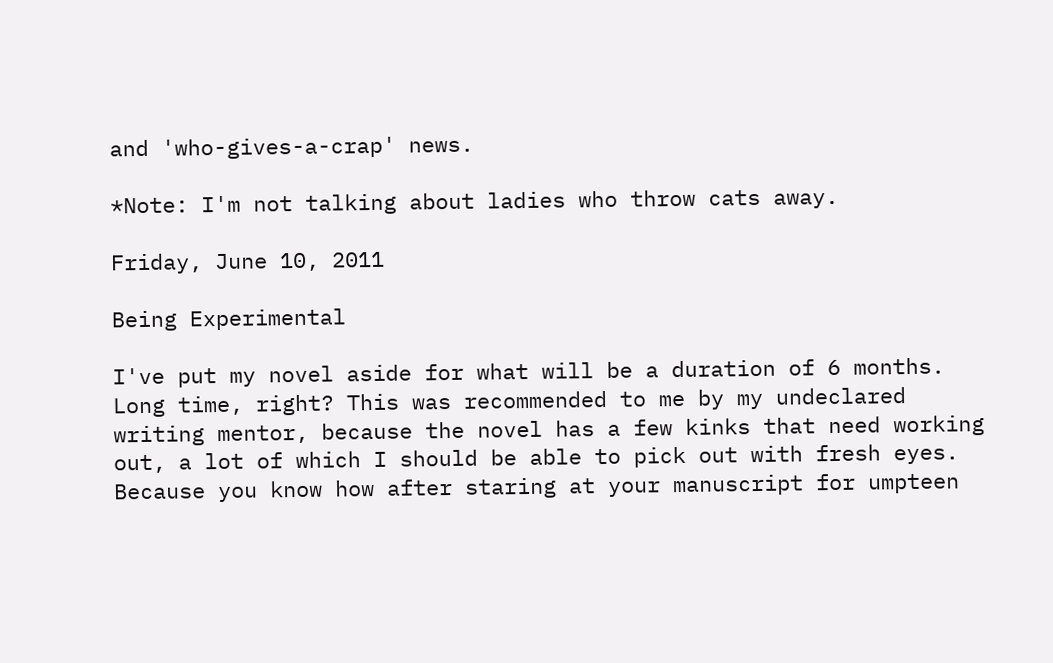and 'who-gives-a-crap' news.

*Note: I'm not talking about ladies who throw cats away.

Friday, June 10, 2011

Being Experimental

I've put my novel aside for what will be a duration of 6 months. Long time, right? This was recommended to me by my undeclared writing mentor, because the novel has a few kinks that need working out, a lot of which I should be able to pick out with fresh eyes. Because you know how after staring at your manuscript for umpteen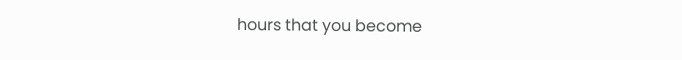hours that you become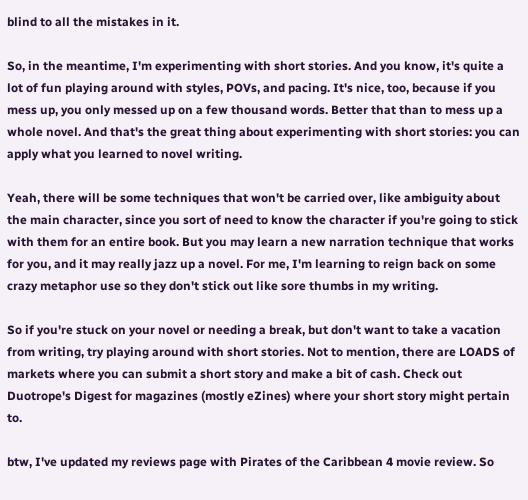blind to all the mistakes in it.

So, in the meantime, I'm experimenting with short stories. And you know, it's quite a lot of fun playing around with styles, POVs, and pacing. It's nice, too, because if you mess up, you only messed up on a few thousand words. Better that than to mess up a whole novel. And that's the great thing about experimenting with short stories: you can apply what you learned to novel writing.

Yeah, there will be some techniques that won't be carried over, like ambiguity about the main character, since you sort of need to know the character if you're going to stick with them for an entire book. But you may learn a new narration technique that works for you, and it may really jazz up a novel. For me, I'm learning to reign back on some crazy metaphor use so they don't stick out like sore thumbs in my writing.

So if you're stuck on your novel or needing a break, but don't want to take a vacation from writing, try playing around with short stories. Not to mention, there are LOADS of markets where you can submit a short story and make a bit of cash. Check out Duotrope's Digest for magazines (mostly eZines) where your short story might pertain to.

btw, I've updated my reviews page with Pirates of the Caribbean 4 movie review. So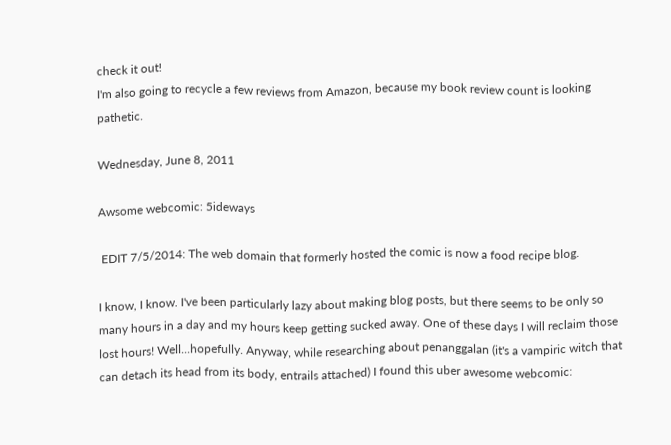check it out!
I'm also going to recycle a few reviews from Amazon, because my book review count is looking pathetic.

Wednesday, June 8, 2011

Awsome webcomic: 5ideways

 EDIT 7/5/2014: The web domain that formerly hosted the comic is now a food recipe blog.

I know, I know. I've been particularly lazy about making blog posts, but there seems to be only so many hours in a day and my hours keep getting sucked away. One of these days I will reclaim those lost hours! Well...hopefully. Anyway, while researching about penanggalan (it's a vampiric witch that can detach its head from its body, entrails attached) I found this uber awesome webcomic: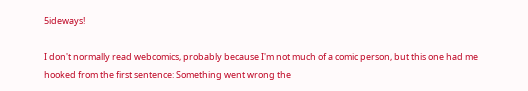5ideways!

I don't normally read webcomics, probably because I'm not much of a comic person, but this one had me hooked from the first sentence: Something went wrong the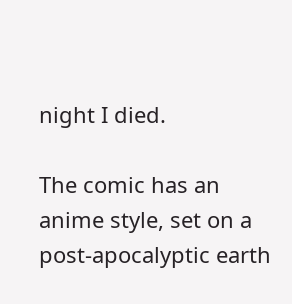night I died.

The comic has an anime style, set on a post-apocalyptic earth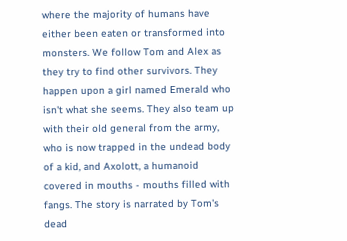where the majority of humans have either been eaten or transformed into monsters. We follow Tom and Alex as they try to find other survivors. They happen upon a girl named Emerald who isn't what she seems. They also team up with their old general from the army, who is now trapped in the undead body of a kid, and Axolott, a humanoid covered in mouths - mouths filled with fangs. The story is narrated by Tom's dead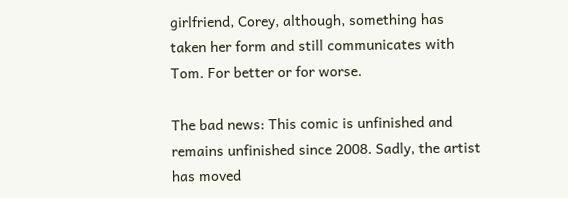girlfriend, Corey, although, something has taken her form and still communicates with Tom. For better or for worse.

The bad news: This comic is unfinished and remains unfinished since 2008. Sadly, the artist has moved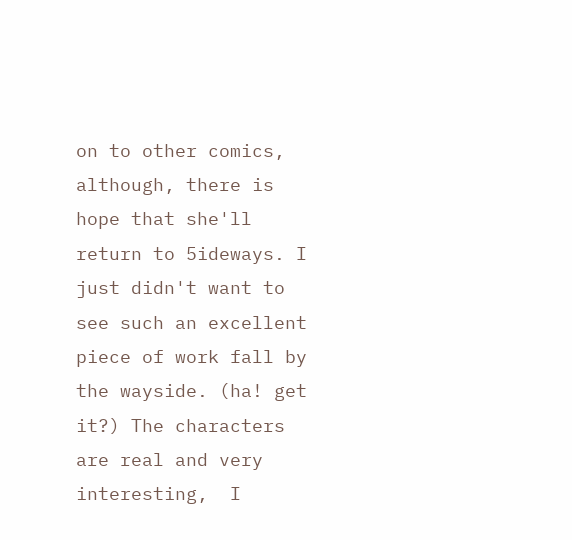on to other comics, although, there is hope that she'll return to 5ideways. I just didn't want to see such an excellent piece of work fall by the wayside. (ha! get it?) The characters are real and very interesting,  I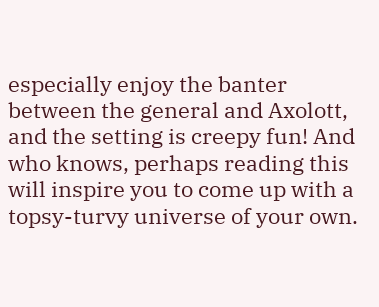especially enjoy the banter between the general and Axolott, and the setting is creepy fun! And who knows, perhaps reading this will inspire you to come up with a topsy-turvy universe of your own.